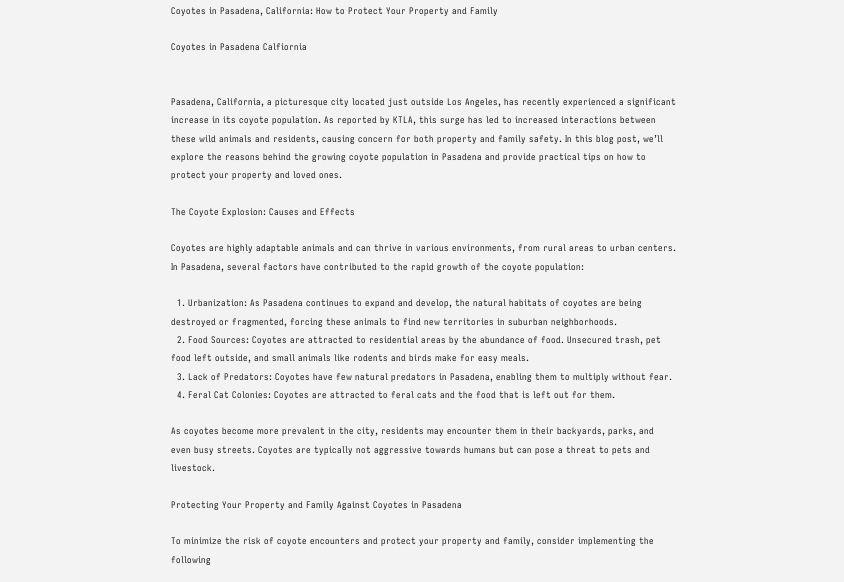Coyotes in Pasadena, California: How to Protect Your Property and Family

Coyotes in Pasadena Calfiornia


Pasadena, California, a picturesque city located just outside Los Angeles, has recently experienced a significant increase in its coyote population. As reported by KTLA, this surge has led to increased interactions between these wild animals and residents, causing concern for both property and family safety. In this blog post, we’ll explore the reasons behind the growing coyote population in Pasadena and provide practical tips on how to protect your property and loved ones.

The Coyote Explosion: Causes and Effects

Coyotes are highly adaptable animals and can thrive in various environments, from rural areas to urban centers. In Pasadena, several factors have contributed to the rapid growth of the coyote population:

  1. Urbanization: As Pasadena continues to expand and develop, the natural habitats of coyotes are being destroyed or fragmented, forcing these animals to find new territories in suburban neighborhoods.
  2. Food Sources: Coyotes are attracted to residential areas by the abundance of food. Unsecured trash, pet food left outside, and small animals like rodents and birds make for easy meals.
  3. Lack of Predators: Coyotes have few natural predators in Pasadena, enabling them to multiply without fear.
  4. Feral Cat Colonies: Coyotes are attracted to feral cats and the food that is left out for them.

As coyotes become more prevalent in the city, residents may encounter them in their backyards, parks, and even busy streets. Coyotes are typically not aggressive towards humans but can pose a threat to pets and livestock.

Protecting Your Property and Family Against Coyotes in Pasadena

To minimize the risk of coyote encounters and protect your property and family, consider implementing the following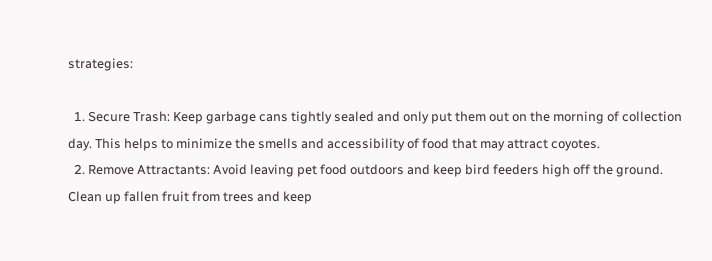strategies:

  1. Secure Trash: Keep garbage cans tightly sealed and only put them out on the morning of collection day. This helps to minimize the smells and accessibility of food that may attract coyotes.
  2. Remove Attractants: Avoid leaving pet food outdoors and keep bird feeders high off the ground. Clean up fallen fruit from trees and keep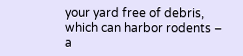your yard free of debris, which can harbor rodents – a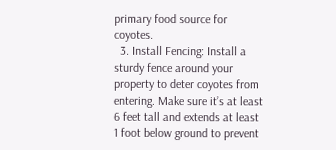primary food source for coyotes.
  3. Install Fencing: Install a sturdy fence around your property to deter coyotes from entering. Make sure it’s at least 6 feet tall and extends at least 1 foot below ground to prevent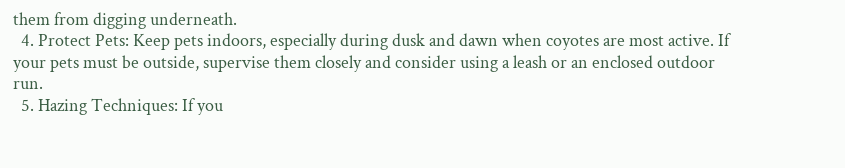them from digging underneath.
  4. Protect Pets: Keep pets indoors, especially during dusk and dawn when coyotes are most active. If your pets must be outside, supervise them closely and consider using a leash or an enclosed outdoor run.
  5. Hazing Techniques: If you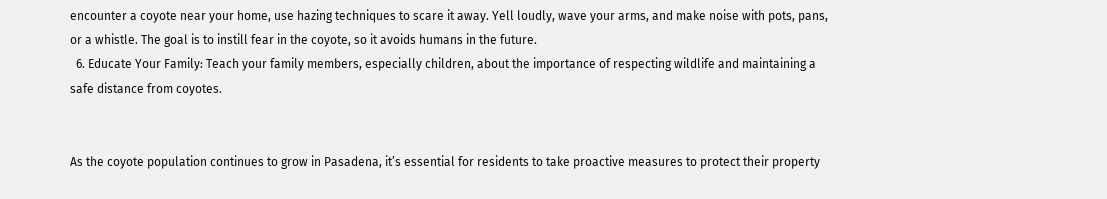encounter a coyote near your home, use hazing techniques to scare it away. Yell loudly, wave your arms, and make noise with pots, pans, or a whistle. The goal is to instill fear in the coyote, so it avoids humans in the future.
  6. Educate Your Family: Teach your family members, especially children, about the importance of respecting wildlife and maintaining a safe distance from coyotes.


As the coyote population continues to grow in Pasadena, it’s essential for residents to take proactive measures to protect their property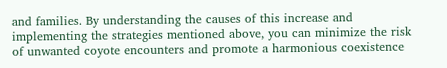and families. By understanding the causes of this increase and implementing the strategies mentioned above, you can minimize the risk of unwanted coyote encounters and promote a harmonious coexistence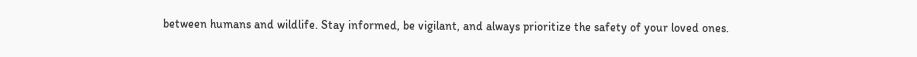between humans and wildlife. Stay informed, be vigilant, and always prioritize the safety of your loved ones.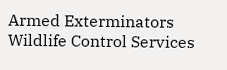Armed Exterminators Wildlife Control Services